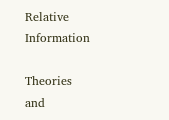Relative Information

Theories and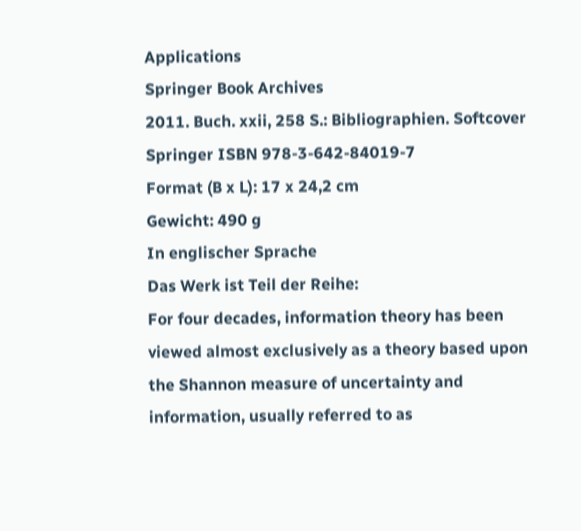Applications
Springer Book Archives
2011. Buch. xxii, 258 S.: Bibliographien. Softcover
Springer ISBN 978-3-642-84019-7
Format (B x L): 17 x 24,2 cm
Gewicht: 490 g
In englischer Sprache
Das Werk ist Teil der Reihe:
For four decades, information theory has been viewed almost exclusively as a theory based upon the Shannon measure of uncertainty and information, usually referred to as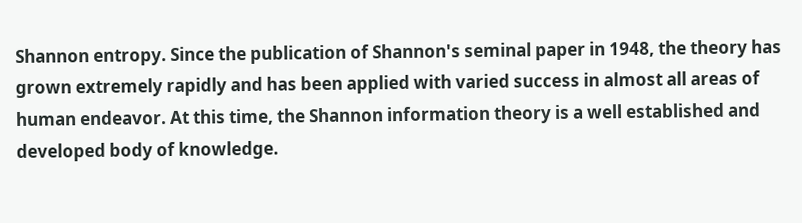Shannon entropy. Since the publication of Shannon's seminal paper in 1948, the theory has grown extremely rapidly and has been applied with varied success in almost all areas of human endeavor. At this time, the Shannon information theory is a well established and developed body of knowledge.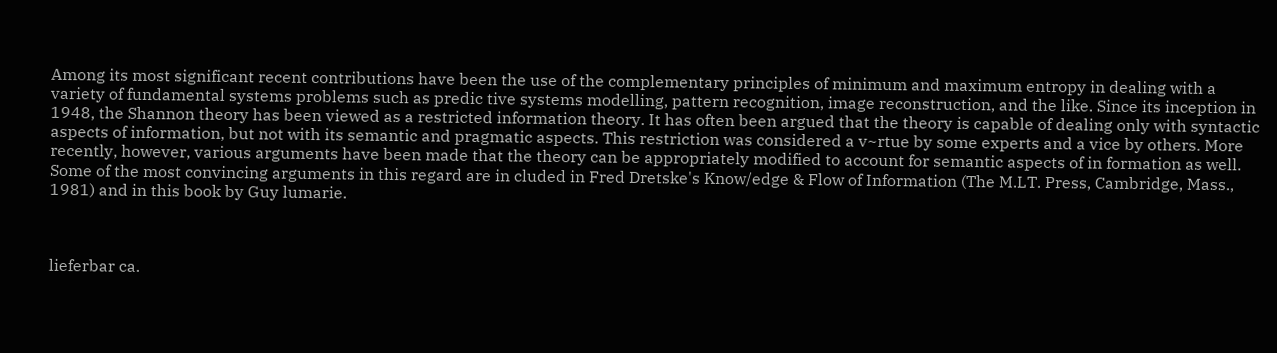Among its most significant recent contributions have been the use of the complementary principles of minimum and maximum entropy in dealing with a variety of fundamental systems problems such as predic tive systems modelling, pattern recognition, image reconstruction, and the like. Since its inception in 1948, the Shannon theory has been viewed as a restricted information theory. It has often been argued that the theory is capable of dealing only with syntactic aspects of information, but not with its semantic and pragmatic aspects. This restriction was considered a v~rtue by some experts and a vice by others. More recently, however, various arguments have been made that the theory can be appropriately modified to account for semantic aspects of in formation as well. Some of the most convincing arguments in this regard are in cluded in Fred Dretske's Know/edge & Flow of Information (The M.LT. Press, Cambridge, Mass., 1981) and in this book by Guy lumarie.



lieferbar ca.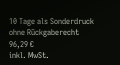10 Tage als Sonderdruck ohne Rückgaberecht
96,29 €
inkl. MwSt.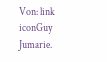Von: link iconGuy Jumarie.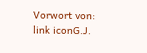Vorwort von: link iconG.J.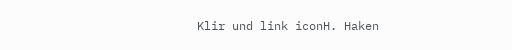Klir und link iconH. Haken